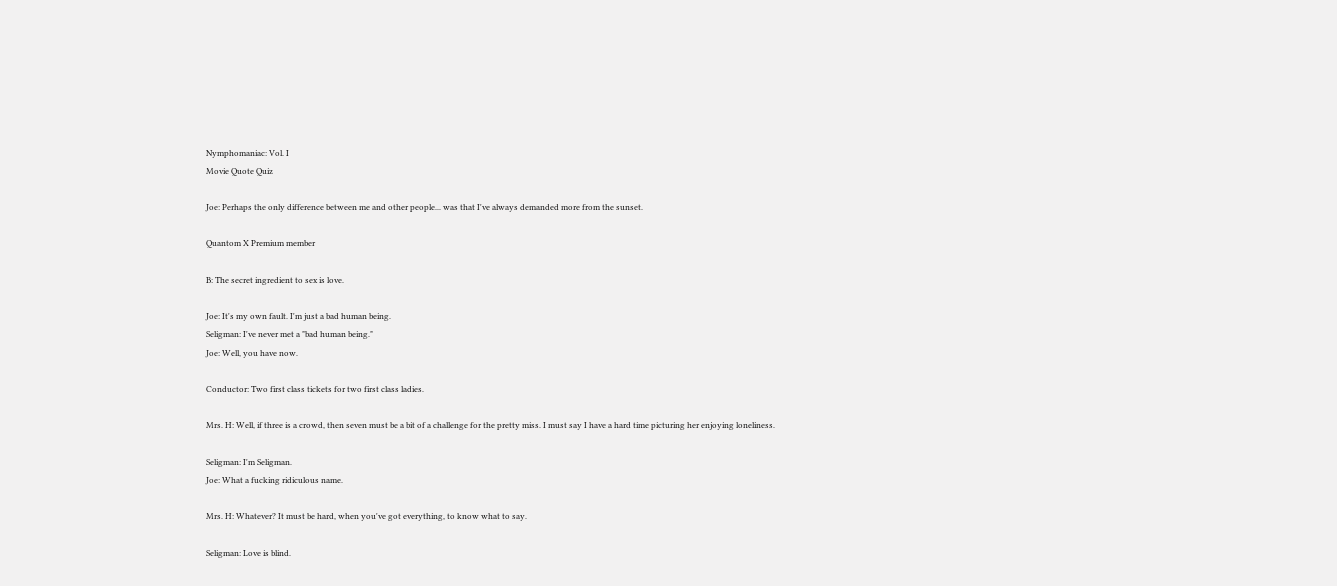Nymphomaniac: Vol. I
Movie Quote Quiz

Joe: Perhaps the only difference between me and other people... was that I've always demanded more from the sunset.

Quantom X Premium member

B: The secret ingredient to sex is love.

Joe: It's my own fault. I'm just a bad human being.
Seligman: I've never met a "bad human being."
Joe: Well, you have now.

Conductor: Two first class tickets for two first class ladies.

Mrs. H: Well, if three is a crowd, then seven must be a bit of a challenge for the pretty miss. I must say I have a hard time picturing her enjoying loneliness.

Seligman: I'm Seligman.
Joe: What a fucking ridiculous name.

Mrs. H: Whatever? It must be hard, when you've got everything, to know what to say.

Seligman: Love is blind.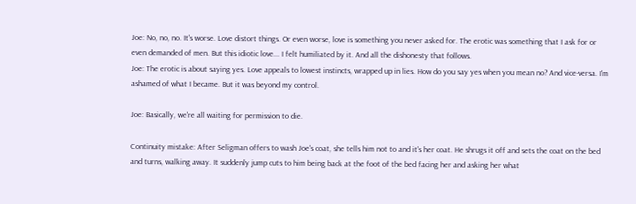Joe: No, no, no. It's worse. Love distort things. Or even worse, love is something you never asked for. The erotic was something that I ask for or even demanded of men. But this idiotic love... I felt humiliated by it. And all the dishonesty that follows.
Joe: The erotic is about saying yes. Love appeals to lowest instincts, wrapped up in lies. How do you say yes when you mean no? And vice-versa. I'm ashamed of what I became. But it was beyond my control.

Joe: Basically, we're all waiting for permission to die.

Continuity mistake: After Seligman offers to wash Joe's coat, she tells him not to and it's her coat. He shrugs it off and sets the coat on the bed and turns, walking away. It suddenly jump cuts to him being back at the foot of the bed facing her and asking her what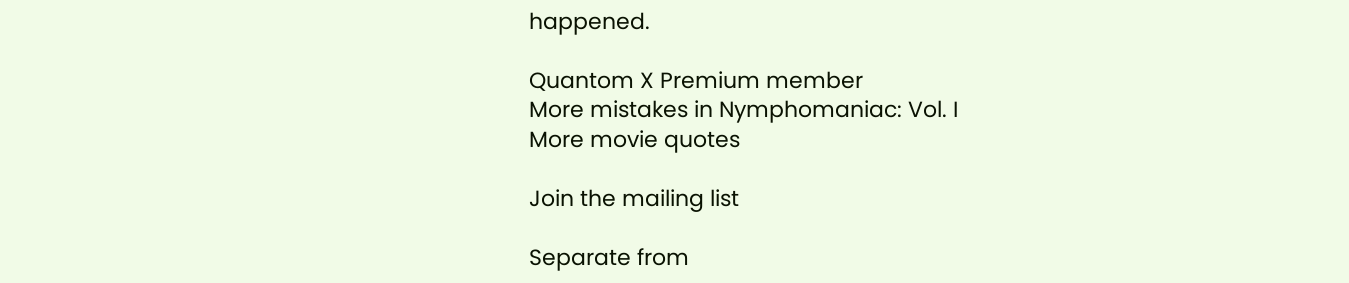happened.

Quantom X Premium member
More mistakes in Nymphomaniac: Vol. I
More movie quotes

Join the mailing list

Separate from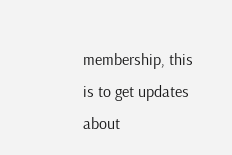membership, this is to get updates about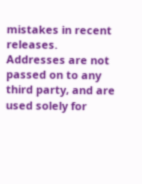mistakes in recent releases. Addresses are not passed on to any third party, and are used solely for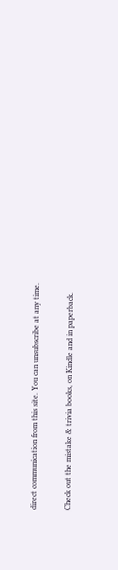direct communication from this site. You can unsubscribe at any time.

Check out the mistake & trivia books, on Kindle and in paperback.